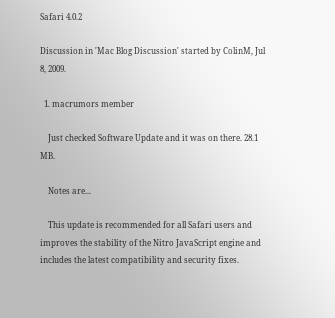Safari 4.0.2

Discussion in 'Mac Blog Discussion' started by ColinM, Jul 8, 2009.

  1. macrumors member

    Just checked Software Update and it was on there. 28.1 MB.

    Notes are...

    This update is recommended for all Safari users and improves the stability of the Nitro JavaScript engine and includes the latest compatibility and security fixes.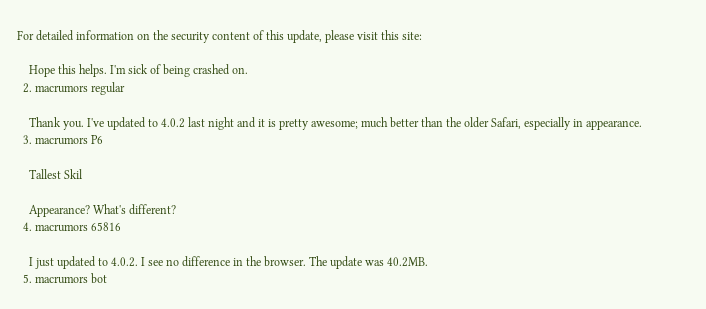For detailed information on the security content of this update, please visit this site:

    Hope this helps. I'm sick of being crashed on.
  2. macrumors regular

    Thank you. I've updated to 4.0.2 last night and it is pretty awesome; much better than the older Safari, especially in appearance.
  3. macrumors P6

    Tallest Skil

    Appearance? What's different?
  4. macrumors 65816

    I just updated to 4.0.2. I see no difference in the browser. The update was 40.2MB.
  5. macrumors bot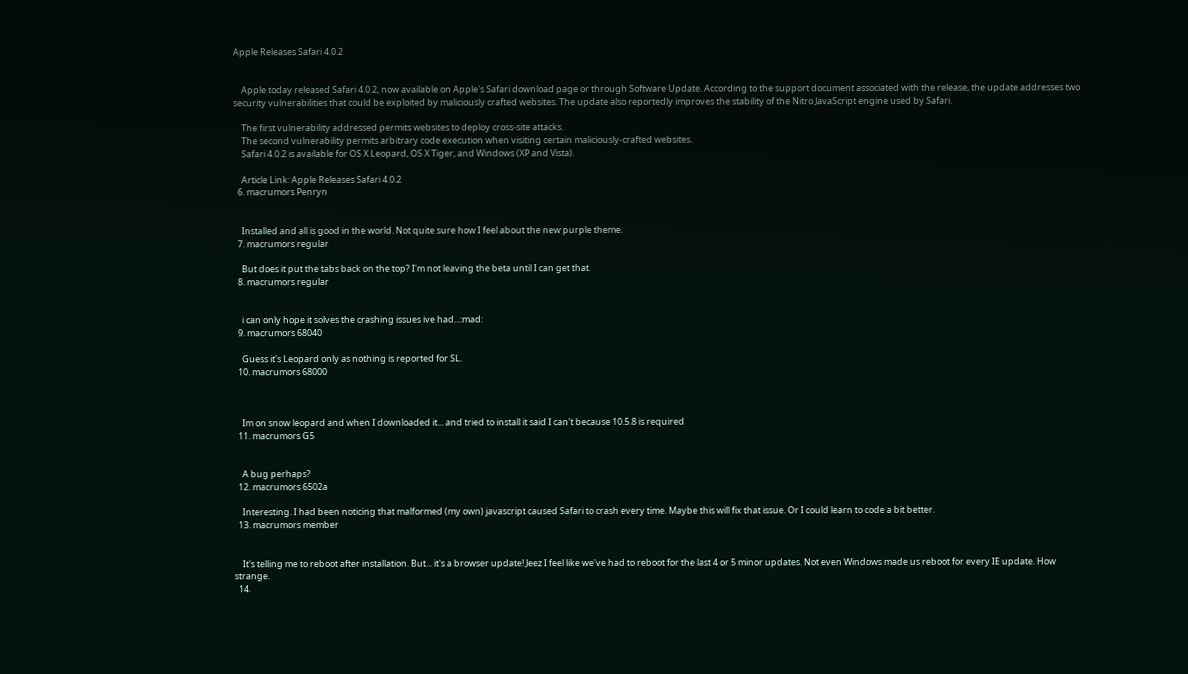Apple Releases Safari 4.0.2


    Apple today released Safari 4.0.2, now available on Apple's Safari download page or through Software Update. According to the support document associated with the release, the update addresses two security vulnerabilities that could be exploited by maliciously crafted websites. The update also reportedly improves the stability of the Nitro JavaScript engine used by Safari.

    The first vulnerability addressed permits websites to deploy cross-site attacks.
    The second vulnerability permits arbitrary code execution when visiting certain maliciously-crafted websites.
    Safari 4.0.2 is available for OS X Leopard, OS X Tiger, and Windows (XP and Vista).

    Article Link: Apple Releases Safari 4.0.2
  6. macrumors Penryn


    Installed and all is good in the world. Not quite sure how I feel about the new purple theme.
  7. macrumors regular

    But does it put the tabs back on the top? I'm not leaving the beta until I can get that.
  8. macrumors regular


    i can only hope it solves the crashing issues ive had...:mad:
  9. macrumors 68040

    Guess it's Leopard only as nothing is reported for SL.
  10. macrumors 68000



    Im on snow leopard and when I downloaded it... and tried to install it said I can't because 10.5.8 is required
  11. macrumors G5


    A bug perhaps?
  12. macrumors 6502a

    Interesting. I had been noticing that malformed (my own) javascript caused Safari to crash every time. Maybe this will fix that issue. Or I could learn to code a bit better.
  13. macrumors member


    It's telling me to reboot after installation. But... it's a browser update! Jeez I feel like we've had to reboot for the last 4 or 5 minor updates. Not even Windows made us reboot for every IE update. How strange.
  14.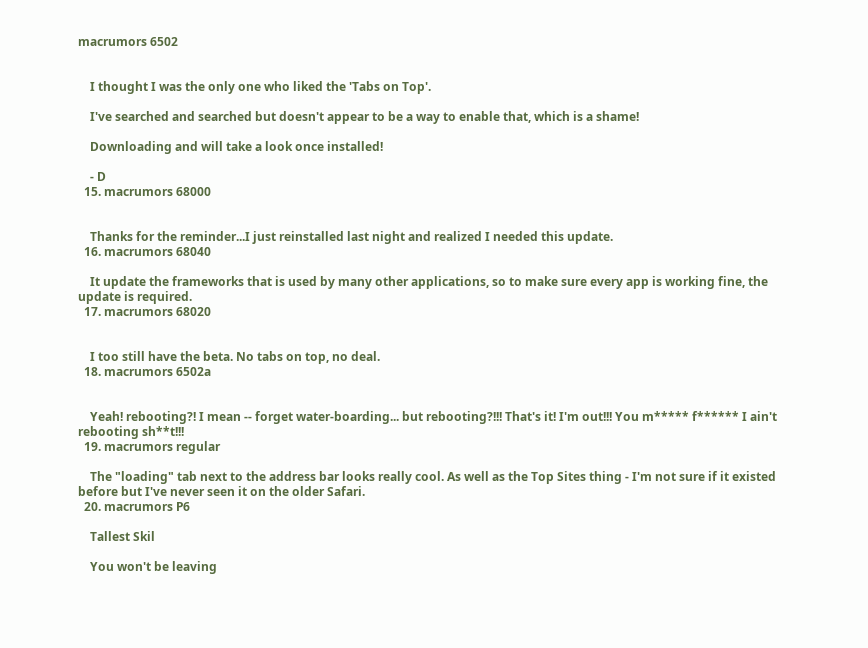macrumors 6502


    I thought I was the only one who liked the 'Tabs on Top'.

    I've searched and searched but doesn't appear to be a way to enable that, which is a shame!

    Downloading and will take a look once installed!

    - D
  15. macrumors 68000


    Thanks for the reminder...I just reinstalled last night and realized I needed this update.
  16. macrumors 68040

    It update the frameworks that is used by many other applications, so to make sure every app is working fine, the update is required.
  17. macrumors 68020


    I too still have the beta. No tabs on top, no deal.
  18. macrumors 6502a


    Yeah! rebooting?! I mean -- forget water-boarding... but rebooting?!!! That's it! I'm out!!! You m***** f****** I ain't rebooting sh**t!!!
  19. macrumors regular

    The "loading" tab next to the address bar looks really cool. As well as the Top Sites thing - I'm not sure if it existed before but I've never seen it on the older Safari.
  20. macrumors P6

    Tallest Skil

    You won't be leaving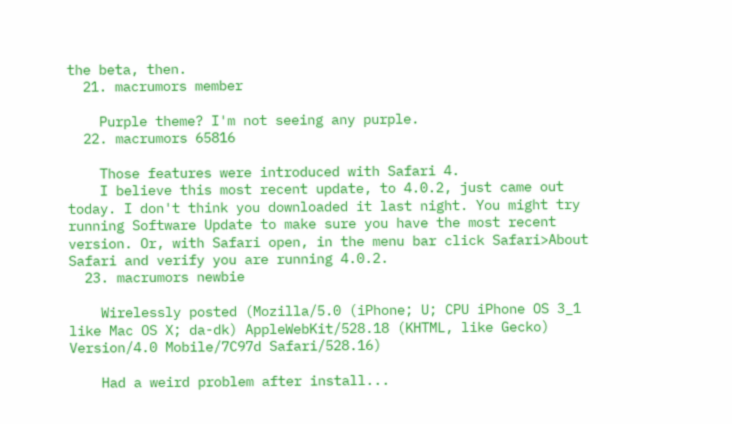the beta, then.
  21. macrumors member

    Purple theme? I'm not seeing any purple.
  22. macrumors 65816

    Those features were introduced with Safari 4.
    I believe this most recent update, to 4.0.2, just came out today. I don't think you downloaded it last night. You might try running Software Update to make sure you have the most recent version. Or, with Safari open, in the menu bar click Safari>About Safari and verify you are running 4.0.2.
  23. macrumors newbie

    Wirelessly posted (Mozilla/5.0 (iPhone; U; CPU iPhone OS 3_1 like Mac OS X; da-dk) AppleWebKit/528.18 (KHTML, like Gecko) Version/4.0 Mobile/7C97d Safari/528.16)

    Had a weird problem after install...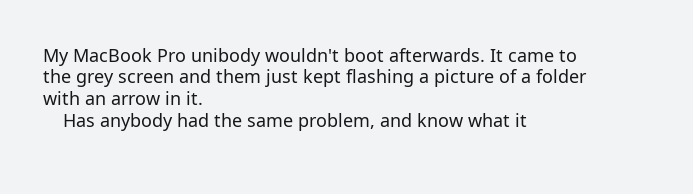My MacBook Pro unibody wouldn't boot afterwards. It came to the grey screen and them just kept flashing a picture of a folder with an arrow in it.
    Has anybody had the same problem, and know what it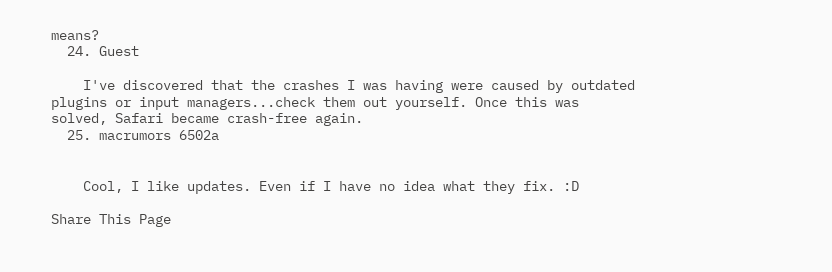means?
  24. Guest

    I've discovered that the crashes I was having were caused by outdated plugins or input managers...check them out yourself. Once this was solved, Safari became crash-free again.
  25. macrumors 6502a


    Cool, I like updates. Even if I have no idea what they fix. :D

Share This Page